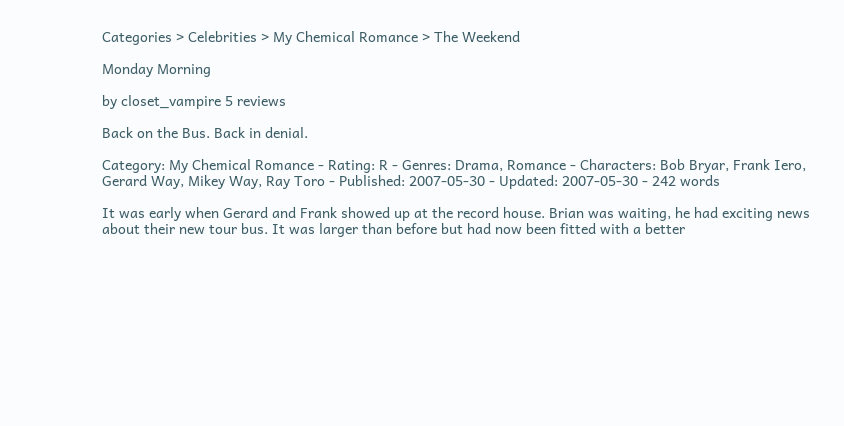Categories > Celebrities > My Chemical Romance > The Weekend

Monday Morning

by closet_vampire 5 reviews

Back on the Bus. Back in denial.

Category: My Chemical Romance - Rating: R - Genres: Drama, Romance - Characters: Bob Bryar, Frank Iero, Gerard Way, Mikey Way, Ray Toro - Published: 2007-05-30 - Updated: 2007-05-30 - 242 words

It was early when Gerard and Frank showed up at the record house. Brian was waiting, he had exciting news about their new tour bus. It was larger than before but had now been fitted with a better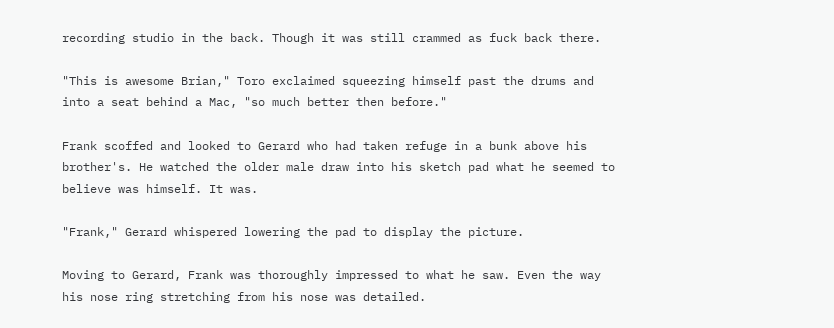recording studio in the back. Though it was still crammed as fuck back there.

"This is awesome Brian," Toro exclaimed squeezing himself past the drums and into a seat behind a Mac, "so much better then before."

Frank scoffed and looked to Gerard who had taken refuge in a bunk above his brother's. He watched the older male draw into his sketch pad what he seemed to believe was himself. It was.

"Frank," Gerard whispered lowering the pad to display the picture.

Moving to Gerard, Frank was thoroughly impressed to what he saw. Even the way his nose ring stretching from his nose was detailed.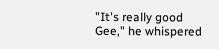"It's really good Gee," he whispered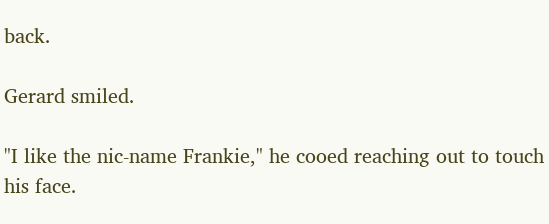back.

Gerard smiled.

"I like the nic-name Frankie," he cooed reaching out to touch his face.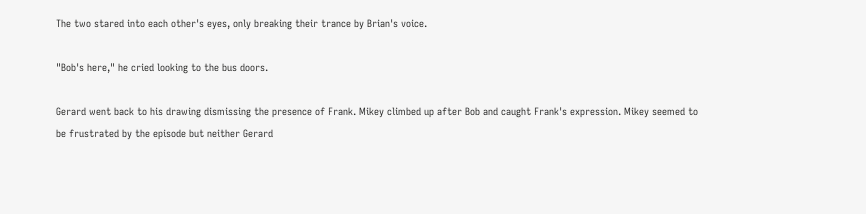The two stared into each other's eyes, only breaking their trance by Brian's voice.

"Bob's here," he cried looking to the bus doors.

Gerard went back to his drawing dismissing the presence of Frank. Mikey climbed up after Bob and caught Frank's expression. Mikey seemed to be frustrated by the episode but neither Gerard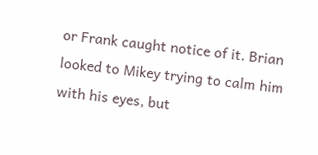or Frank caught notice of it. Brian looked to Mikey trying to calm him with his eyes, but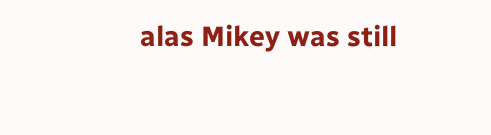alas Mikey was still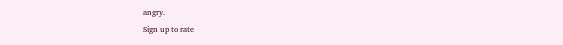angry.
Sign up to rate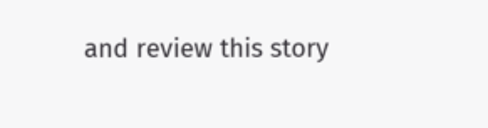and review this story